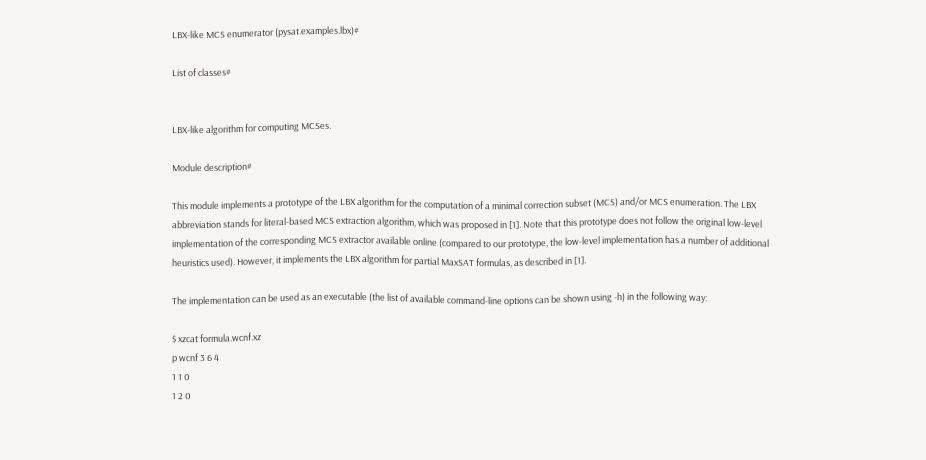LBX-like MCS enumerator (pysat.examples.lbx)#

List of classes#


LBX-like algorithm for computing MCSes.

Module description#

This module implements a prototype of the LBX algorithm for the computation of a minimal correction subset (MCS) and/or MCS enumeration. The LBX abbreviation stands for literal-based MCS extraction algorithm, which was proposed in [1]. Note that this prototype does not follow the original low-level implementation of the corresponding MCS extractor available online (compared to our prototype, the low-level implementation has a number of additional heuristics used). However, it implements the LBX algorithm for partial MaxSAT formulas, as described in [1].

The implementation can be used as an executable (the list of available command-line options can be shown using -h) in the following way:

$ xzcat formula.wcnf.xz
p wcnf 3 6 4
1 1 0
1 2 0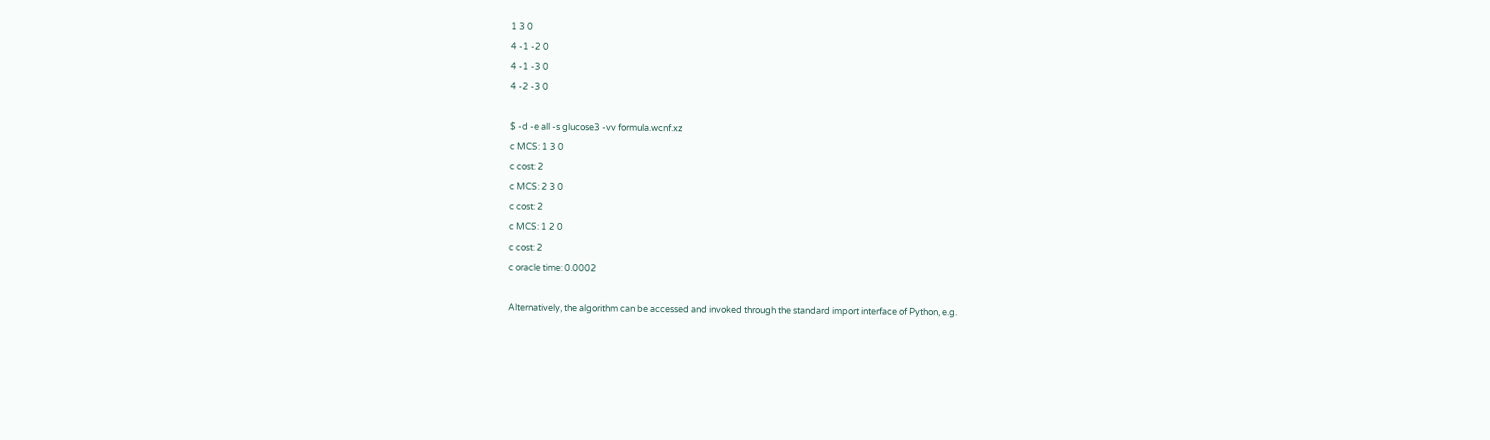1 3 0
4 -1 -2 0
4 -1 -3 0
4 -2 -3 0

$ -d -e all -s glucose3 -vv formula.wcnf.xz
c MCS: 1 3 0
c cost: 2
c MCS: 2 3 0
c cost: 2
c MCS: 1 2 0
c cost: 2
c oracle time: 0.0002

Alternatively, the algorithm can be accessed and invoked through the standard import interface of Python, e.g.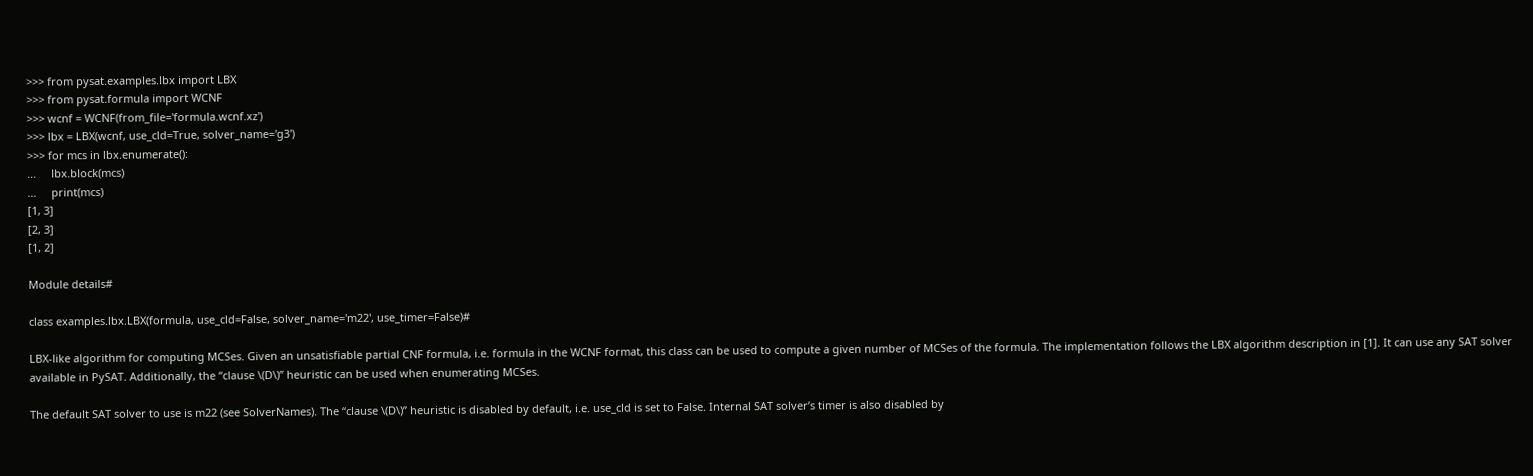>>> from pysat.examples.lbx import LBX
>>> from pysat.formula import WCNF
>>> wcnf = WCNF(from_file='formula.wcnf.xz')
>>> lbx = LBX(wcnf, use_cld=True, solver_name='g3')
>>> for mcs in lbx.enumerate():
...     lbx.block(mcs)
...     print(mcs)
[1, 3]
[2, 3]
[1, 2]

Module details#

class examples.lbx.LBX(formula, use_cld=False, solver_name='m22', use_timer=False)#

LBX-like algorithm for computing MCSes. Given an unsatisfiable partial CNF formula, i.e. formula in the WCNF format, this class can be used to compute a given number of MCSes of the formula. The implementation follows the LBX algorithm description in [1]. It can use any SAT solver available in PySAT. Additionally, the “clause \(D\)” heuristic can be used when enumerating MCSes.

The default SAT solver to use is m22 (see SolverNames). The “clause \(D\)” heuristic is disabled by default, i.e. use_cld is set to False. Internal SAT solver’s timer is also disabled by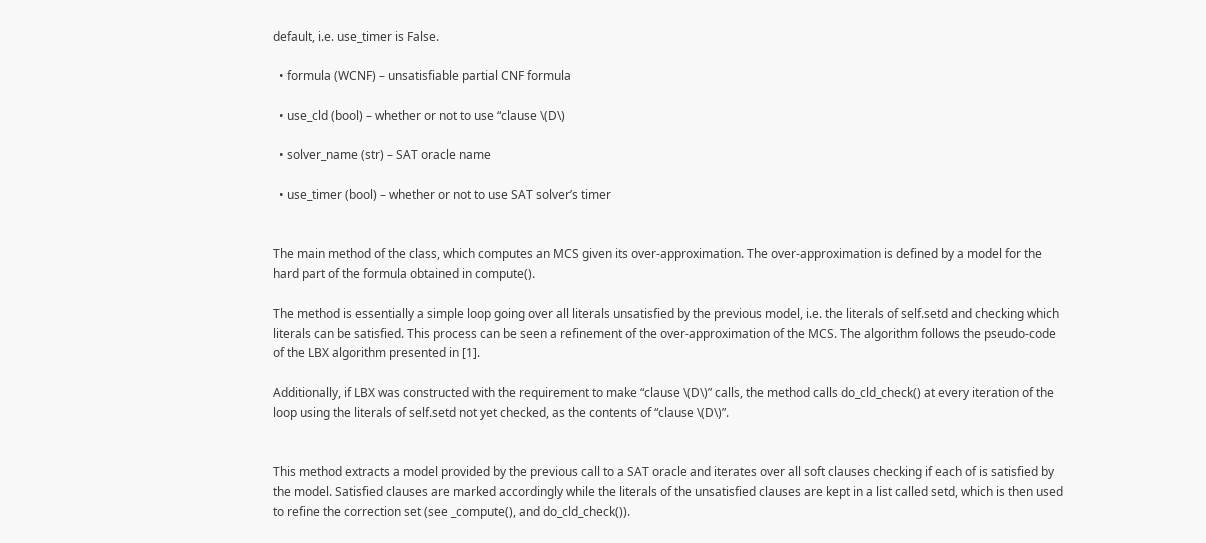default, i.e. use_timer is False.

  • formula (WCNF) – unsatisfiable partial CNF formula

  • use_cld (bool) – whether or not to use “clause \(D\)

  • solver_name (str) – SAT oracle name

  • use_timer (bool) – whether or not to use SAT solver’s timer


The main method of the class, which computes an MCS given its over-approximation. The over-approximation is defined by a model for the hard part of the formula obtained in compute().

The method is essentially a simple loop going over all literals unsatisfied by the previous model, i.e. the literals of self.setd and checking which literals can be satisfied. This process can be seen a refinement of the over-approximation of the MCS. The algorithm follows the pseudo-code of the LBX algorithm presented in [1].

Additionally, if LBX was constructed with the requirement to make “clause \(D\)” calls, the method calls do_cld_check() at every iteration of the loop using the literals of self.setd not yet checked, as the contents of “clause \(D\)”.


This method extracts a model provided by the previous call to a SAT oracle and iterates over all soft clauses checking if each of is satisfied by the model. Satisfied clauses are marked accordingly while the literals of the unsatisfied clauses are kept in a list called setd, which is then used to refine the correction set (see _compute(), and do_cld_check()).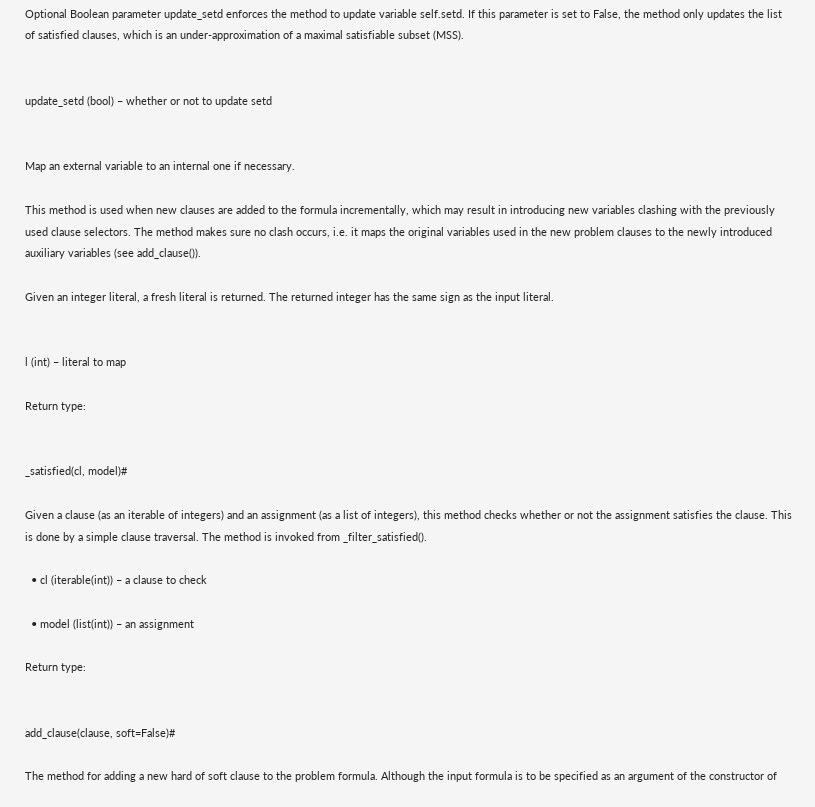Optional Boolean parameter update_setd enforces the method to update variable self.setd. If this parameter is set to False, the method only updates the list of satisfied clauses, which is an under-approximation of a maximal satisfiable subset (MSS).


update_setd (bool) – whether or not to update setd


Map an external variable to an internal one if necessary.

This method is used when new clauses are added to the formula incrementally, which may result in introducing new variables clashing with the previously used clause selectors. The method makes sure no clash occurs, i.e. it maps the original variables used in the new problem clauses to the newly introduced auxiliary variables (see add_clause()).

Given an integer literal, a fresh literal is returned. The returned integer has the same sign as the input literal.


l (int) – literal to map

Return type:


_satisfied(cl, model)#

Given a clause (as an iterable of integers) and an assignment (as a list of integers), this method checks whether or not the assignment satisfies the clause. This is done by a simple clause traversal. The method is invoked from _filter_satisfied().

  • cl (iterable(int)) – a clause to check

  • model (list(int)) – an assignment

Return type:


add_clause(clause, soft=False)#

The method for adding a new hard of soft clause to the problem formula. Although the input formula is to be specified as an argument of the constructor of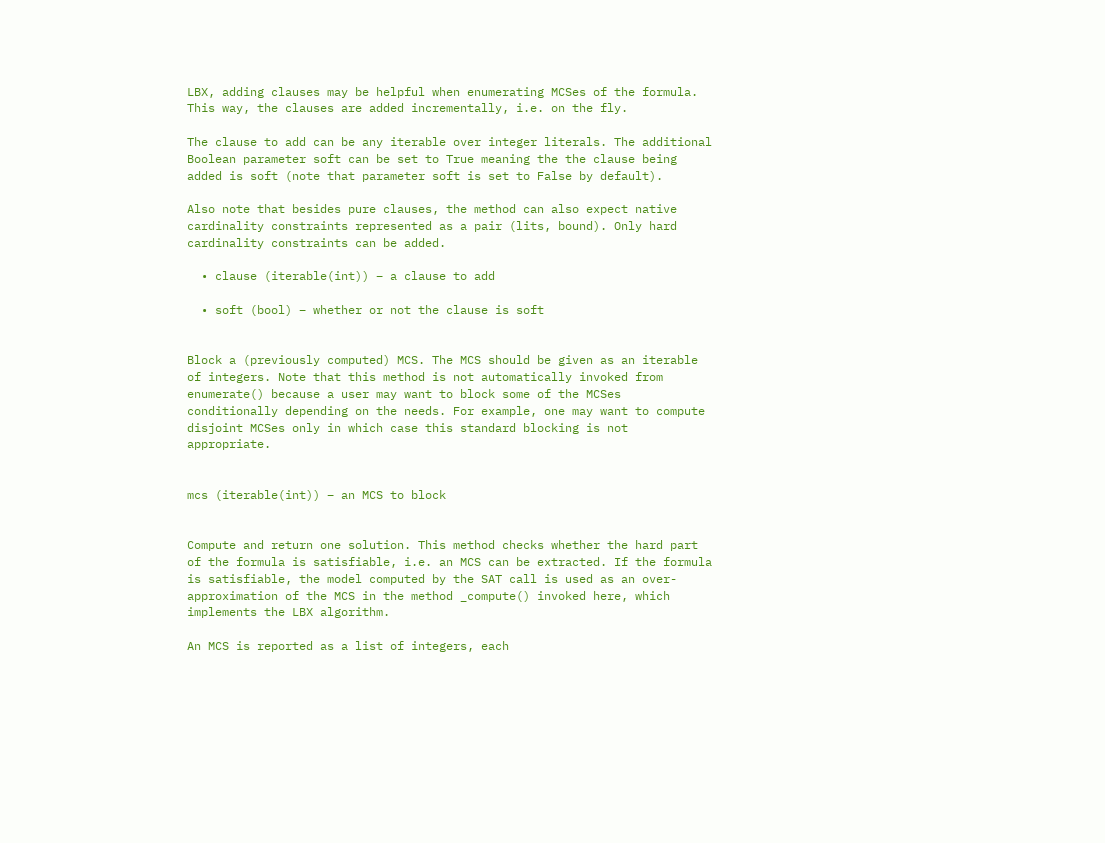LBX, adding clauses may be helpful when enumerating MCSes of the formula. This way, the clauses are added incrementally, i.e. on the fly.

The clause to add can be any iterable over integer literals. The additional Boolean parameter soft can be set to True meaning the the clause being added is soft (note that parameter soft is set to False by default).

Also note that besides pure clauses, the method can also expect native cardinality constraints represented as a pair (lits, bound). Only hard cardinality constraints can be added.

  • clause (iterable(int)) – a clause to add

  • soft (bool) – whether or not the clause is soft


Block a (previously computed) MCS. The MCS should be given as an iterable of integers. Note that this method is not automatically invoked from enumerate() because a user may want to block some of the MCSes conditionally depending on the needs. For example, one may want to compute disjoint MCSes only in which case this standard blocking is not appropriate.


mcs (iterable(int)) – an MCS to block


Compute and return one solution. This method checks whether the hard part of the formula is satisfiable, i.e. an MCS can be extracted. If the formula is satisfiable, the model computed by the SAT call is used as an over-approximation of the MCS in the method _compute() invoked here, which implements the LBX algorithm.

An MCS is reported as a list of integers, each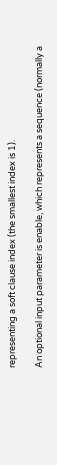representing a soft clause index (the smallest index is 1).

An optional input parameter is enable, which represents a sequence (normally a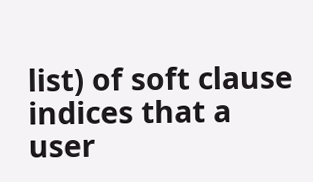list) of soft clause indices that a user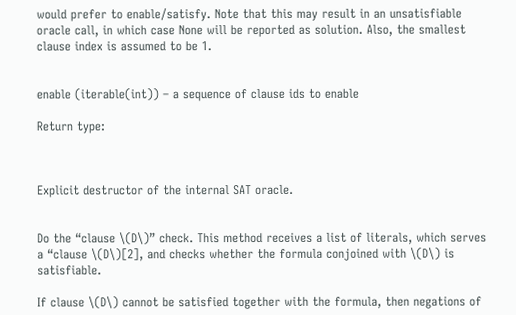would prefer to enable/satisfy. Note that this may result in an unsatisfiable oracle call, in which case None will be reported as solution. Also, the smallest clause index is assumed to be 1.


enable (iterable(int)) – a sequence of clause ids to enable

Return type:



Explicit destructor of the internal SAT oracle.


Do the “clause \(D\)” check. This method receives a list of literals, which serves a “clause \(D\)[2], and checks whether the formula conjoined with \(D\) is satisfiable.

If clause \(D\) cannot be satisfied together with the formula, then negations of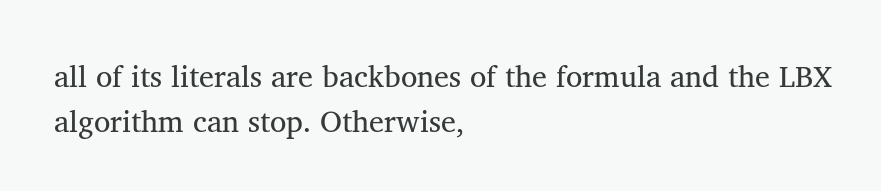all of its literals are backbones of the formula and the LBX algorithm can stop. Otherwise,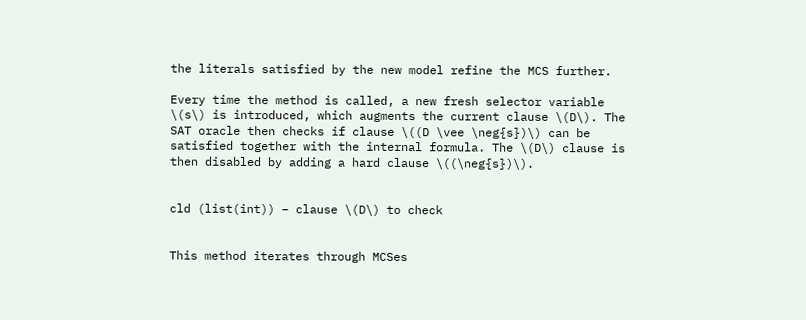the literals satisfied by the new model refine the MCS further.

Every time the method is called, a new fresh selector variable \(s\) is introduced, which augments the current clause \(D\). The SAT oracle then checks if clause \((D \vee \neg{s})\) can be satisfied together with the internal formula. The \(D\) clause is then disabled by adding a hard clause \((\neg{s})\).


cld (list(int)) – clause \(D\) to check


This method iterates through MCSes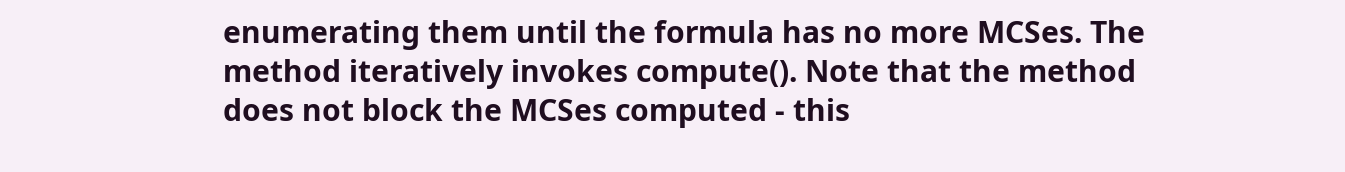enumerating them until the formula has no more MCSes. The method iteratively invokes compute(). Note that the method does not block the MCSes computed - this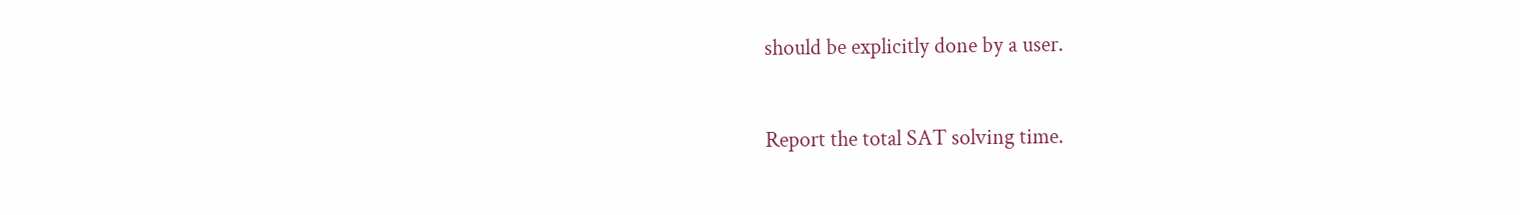should be explicitly done by a user.


Report the total SAT solving time.